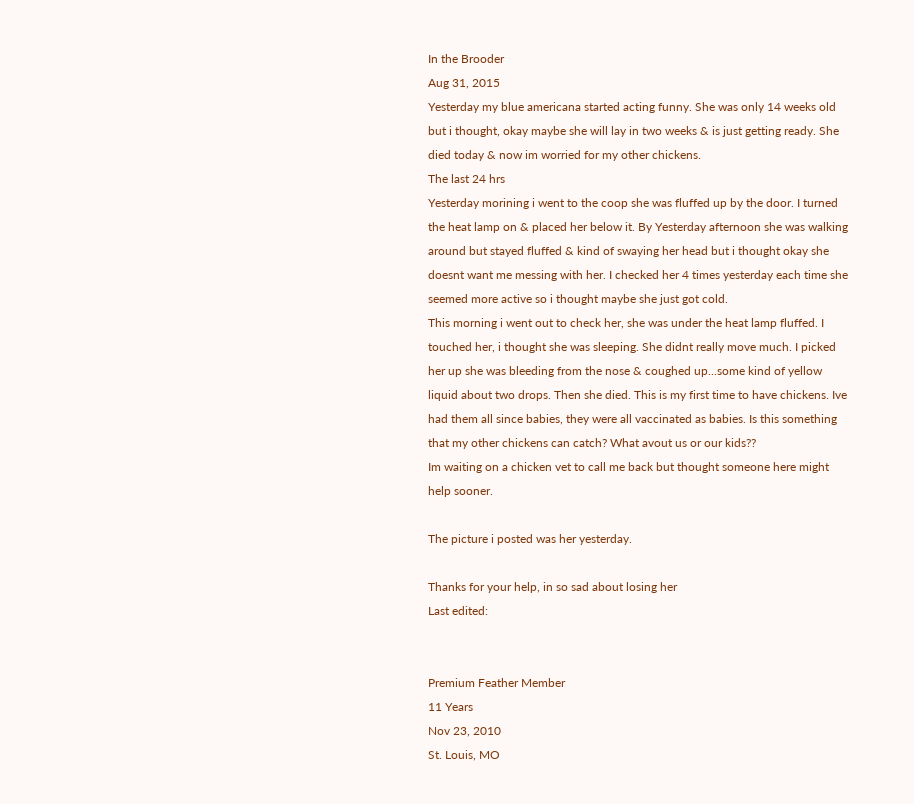In the Brooder
Aug 31, 2015
Yesterday my blue americana started acting funny. She was only 14 weeks old but i thought, okay maybe she will lay in two weeks & is just getting ready. She died today & now im worried for my other chickens.
The last 24 hrs
Yesterday morining i went to the coop she was fluffed up by the door. I turned the heat lamp on & placed her below it. By Yesterday afternoon she was walking around but stayed fluffed & kind of swaying her head but i thought okay she doesnt want me messing with her. I checked her 4 times yesterday each time she seemed more active so i thought maybe she just got cold.
This morning i went out to check her, she was under the heat lamp fluffed. I touched her, i thought she was sleeping. She didnt really move much. I picked her up she was bleeding from the nose & coughed up...some kind of yellow liquid about two drops. Then she died. This is my first time to have chickens. Ive had them all since babies, they were all vaccinated as babies. Is this something that my other chickens can catch? What avout us or our kids??
Im waiting on a chicken vet to call me back but thought someone here might help sooner.

The picture i posted was her yesterday.

Thanks for your help, in so sad about losing her
Last edited:


Premium Feather Member
11 Years
Nov 23, 2010
St. Louis, MO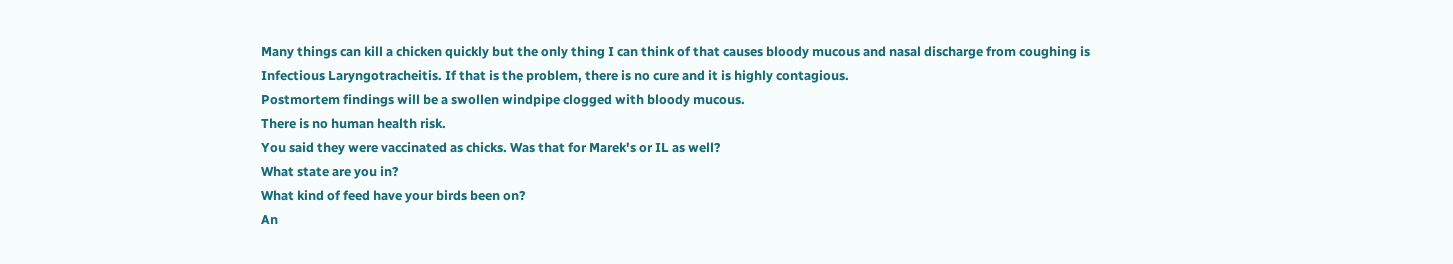Many things can kill a chicken quickly but the only thing I can think of that causes bloody mucous and nasal discharge from coughing is Infectious Laryngotracheitis. If that is the problem, there is no cure and it is highly contagious.
Postmortem findings will be a swollen windpipe clogged with bloody mucous.
There is no human health risk.
You said they were vaccinated as chicks. Was that for Marek's or IL as well?
What state are you in?
What kind of feed have your birds been on?
An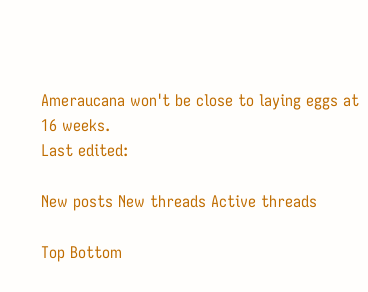Ameraucana won't be close to laying eggs at 16 weeks.
Last edited:

New posts New threads Active threads

Top Bottom